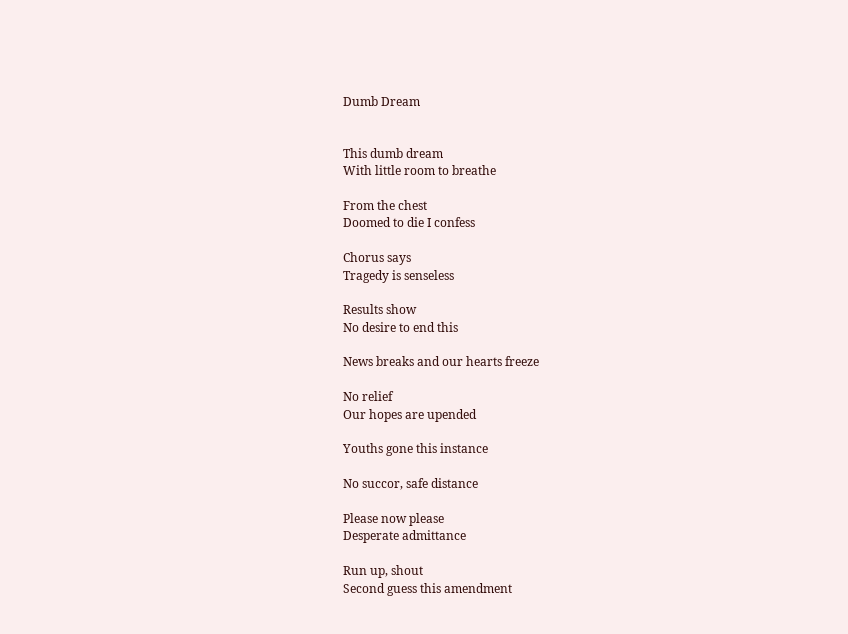Dumb Dream


This dumb dream
With little room to breathe

From the chest
Doomed to die I confess

Chorus says
Tragedy is senseless

Results show
No desire to end this

News breaks and our hearts freeze

No relief
Our hopes are upended

Youths gone this instance

No succor, safe distance

Please now please
Desperate admittance

Run up, shout
Second guess this amendment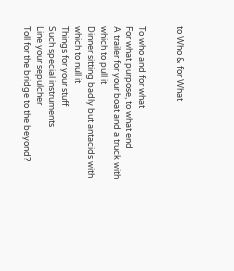to Who & for What


To who and for what
For what purpose, to what end
A trailer for your boat and a truck with which to pull it
Dinner sitting badly but antacids with which to null it
Things for your stuff
Such special instruments
Line your sepulcher
Toll for the bridge to the beyond?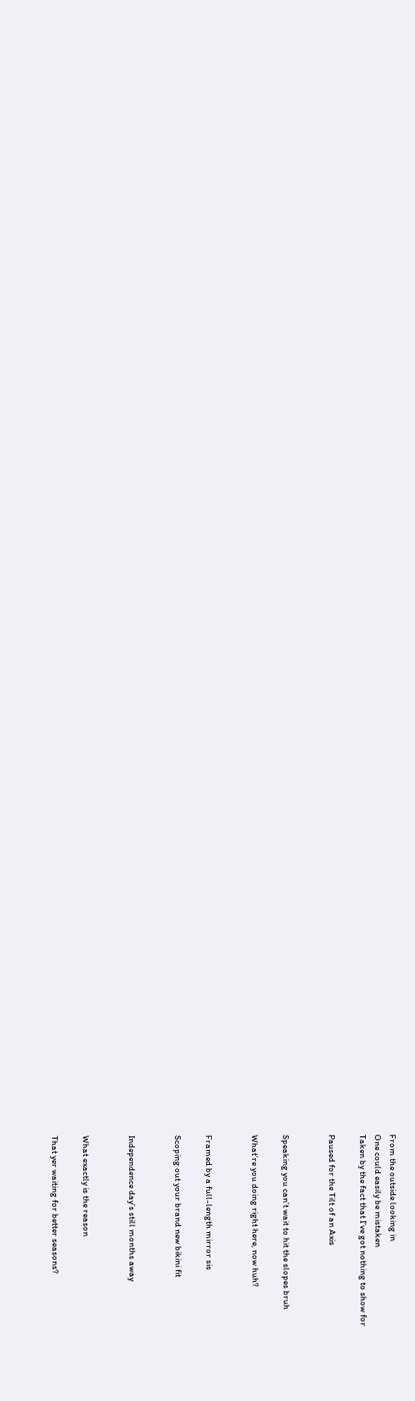From the outside looking in
One could easily be mistaken
Taken by the fact that I’ve got nothing to show for

Paused for the Tilt of an Axis


Speaking you can’t wait to hit the slopes bruh

What’re you doing right here, now huh?


Framed by a full-length mirror sis

Scoping out your brand new bikini fit


Independence day’s still months away


What exactly is the reason

That yer waiting for better seasons?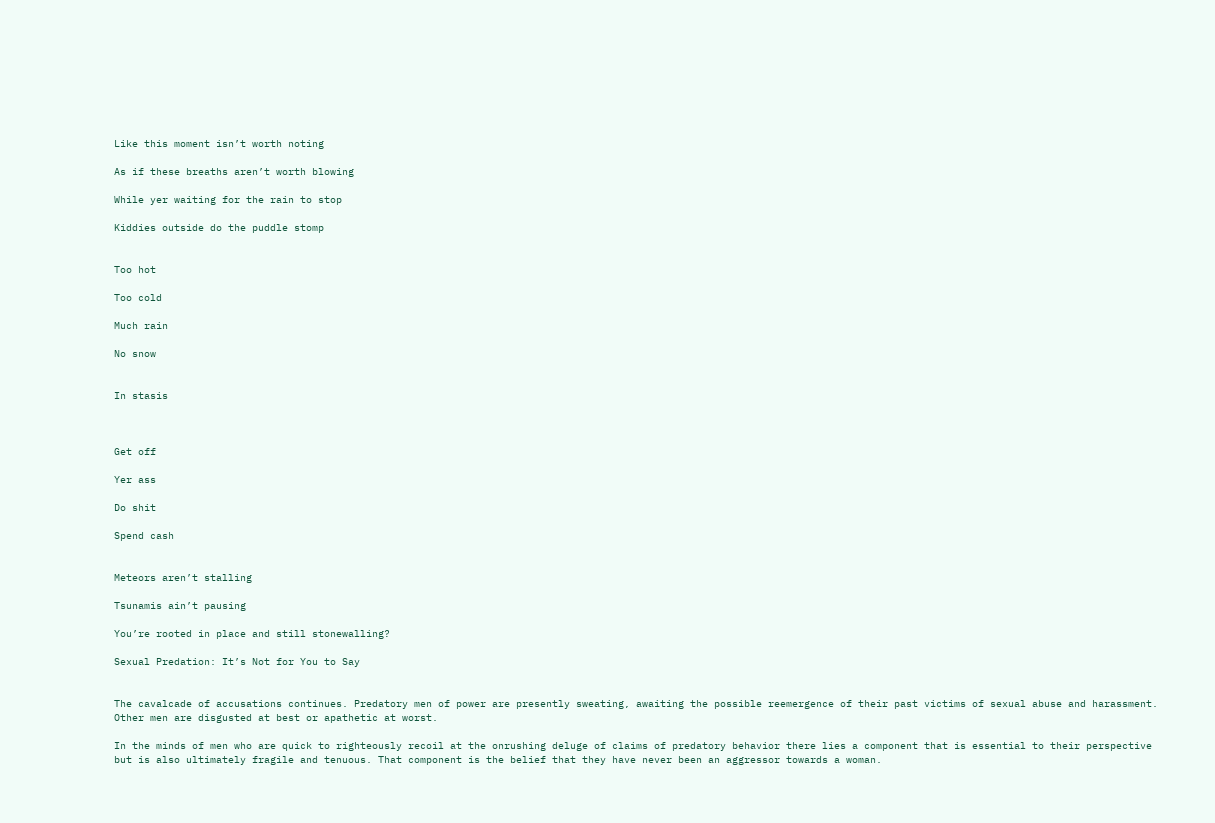Like this moment isn’t worth noting

As if these breaths aren’t worth blowing

While yer waiting for the rain to stop

Kiddies outside do the puddle stomp


Too hot

Too cold

Much rain

No snow


In stasis



Get off

Yer ass

Do shit

Spend cash


Meteors aren’t stalling

Tsunamis ain’t pausing

You’re rooted in place and still stonewalling?

Sexual Predation: It’s Not for You to Say


The cavalcade of accusations continues. Predatory men of power are presently sweating, awaiting the possible reemergence of their past victims of sexual abuse and harassment. Other men are disgusted at best or apathetic at worst.

In the minds of men who are quick to righteously recoil at the onrushing deluge of claims of predatory behavior there lies a component that is essential to their perspective but is also ultimately fragile and tenuous. That component is the belief that they have never been an aggressor towards a woman.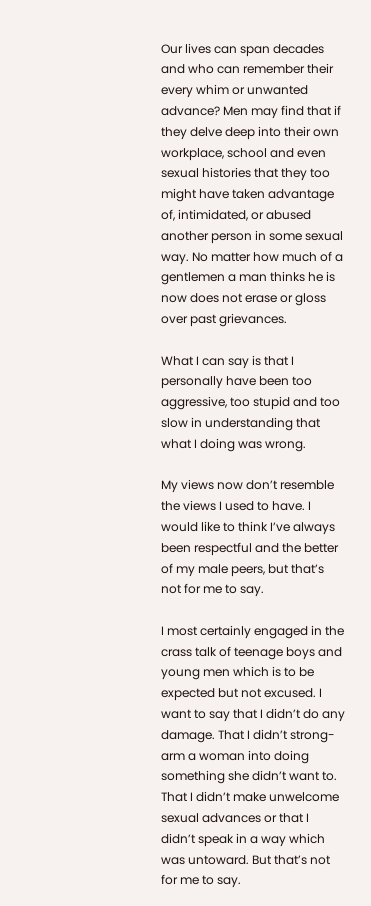Our lives can span decades and who can remember their every whim or unwanted advance? Men may find that if they delve deep into their own workplace, school and even sexual histories that they too might have taken advantage of, intimidated, or abused another person in some sexual way. No matter how much of a gentlemen a man thinks he is now does not erase or gloss over past grievances.

What I can say is that I personally have been too aggressive, too stupid and too slow in understanding that what I doing was wrong.

My views now don’t resemble the views I used to have. I would like to think I’ve always been respectful and the better of my male peers, but that’s not for me to say.

I most certainly engaged in the crass talk of teenage boys and young men which is to be expected but not excused. I want to say that I didn’t do any damage. That I didn’t strong-arm a woman into doing something she didn’t want to. That I didn’t make unwelcome sexual advances or that I didn’t speak in a way which was untoward. But that’s not for me to say.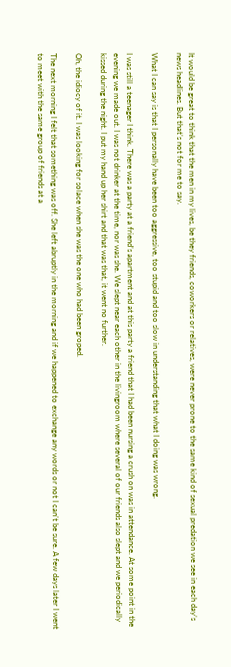It would be great to think that the men in my lives, be they friends, coworkers or relatives, were never prone to the same kind of sexual predation we see in each day’s news headlines. But that’s not for me to say.

What I can say is that I personally have been too aggressive, too stupid and too slow in understanding that what I doing was wrong.

I was still a teenager I think. There was a party at a friend’s apartment and at this party a friend that I had been nursing a crush on was in attendance. At some point in the evening we made out. I was not drinker at the time, nor was she. We slept near each other in the livingroom where several of our friends also slept and we periodically kissed during the night. I put my hand up her shirt and that was that, it went no further.

Oh, the idiocy of it. I was looking for solace when she was the one who had been groped.

The next morning I felt that something was off. She left abruptly in the morning and if we happened to exchange any words or not I can’t be sure. A few days later I went to meet with the same group of friends at a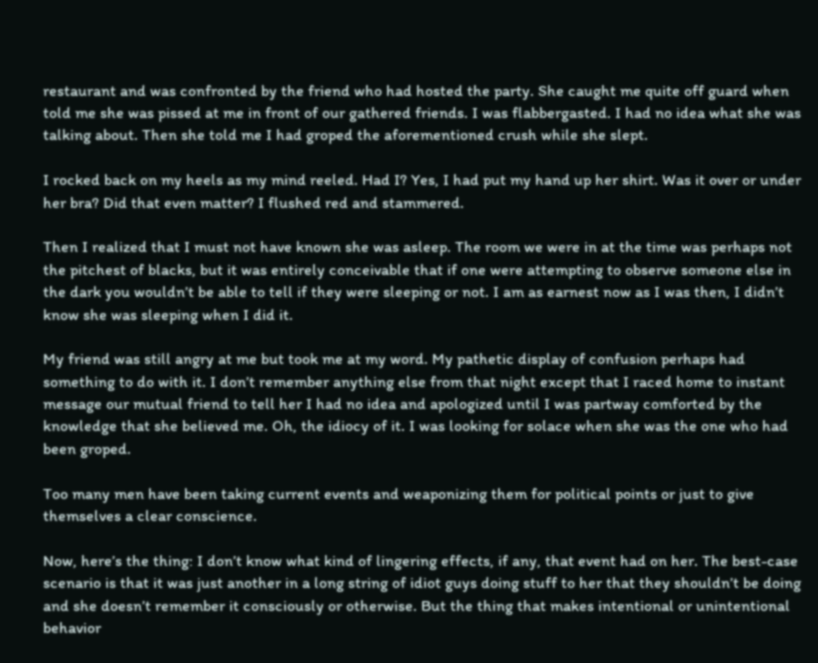restaurant and was confronted by the friend who had hosted the party. She caught me quite off guard when told me she was pissed at me in front of our gathered friends. I was flabbergasted. I had no idea what she was talking about. Then she told me I had groped the aforementioned crush while she slept.

I rocked back on my heels as my mind reeled. Had I? Yes, I had put my hand up her shirt. Was it over or under her bra? Did that even matter? I flushed red and stammered.

Then I realized that I must not have known she was asleep. The room we were in at the time was perhaps not the pitchest of blacks, but it was entirely conceivable that if one were attempting to observe someone else in the dark you wouldn’t be able to tell if they were sleeping or not. I am as earnest now as I was then, I didn’t know she was sleeping when I did it.

My friend was still angry at me but took me at my word. My pathetic display of confusion perhaps had something to do with it. I don’t remember anything else from that night except that I raced home to instant message our mutual friend to tell her I had no idea and apologized until I was partway comforted by the knowledge that she believed me. Oh, the idiocy of it. I was looking for solace when she was the one who had been groped.

Too many men have been taking current events and weaponizing them for political points or just to give themselves a clear conscience.

Now, here’s the thing: I don’t know what kind of lingering effects, if any, that event had on her. The best-case scenario is that it was just another in a long string of idiot guys doing stuff to her that they shouldn’t be doing and she doesn’t remember it consciously or otherwise. But the thing that makes intentional or unintentional behavior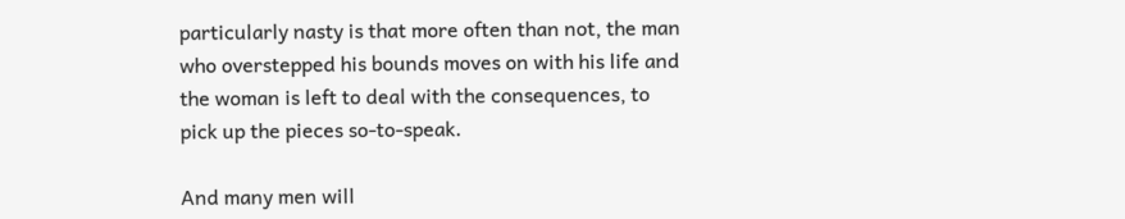particularly nasty is that more often than not, the man who overstepped his bounds moves on with his life and the woman is left to deal with the consequences, to pick up the pieces so-to-speak.

And many men will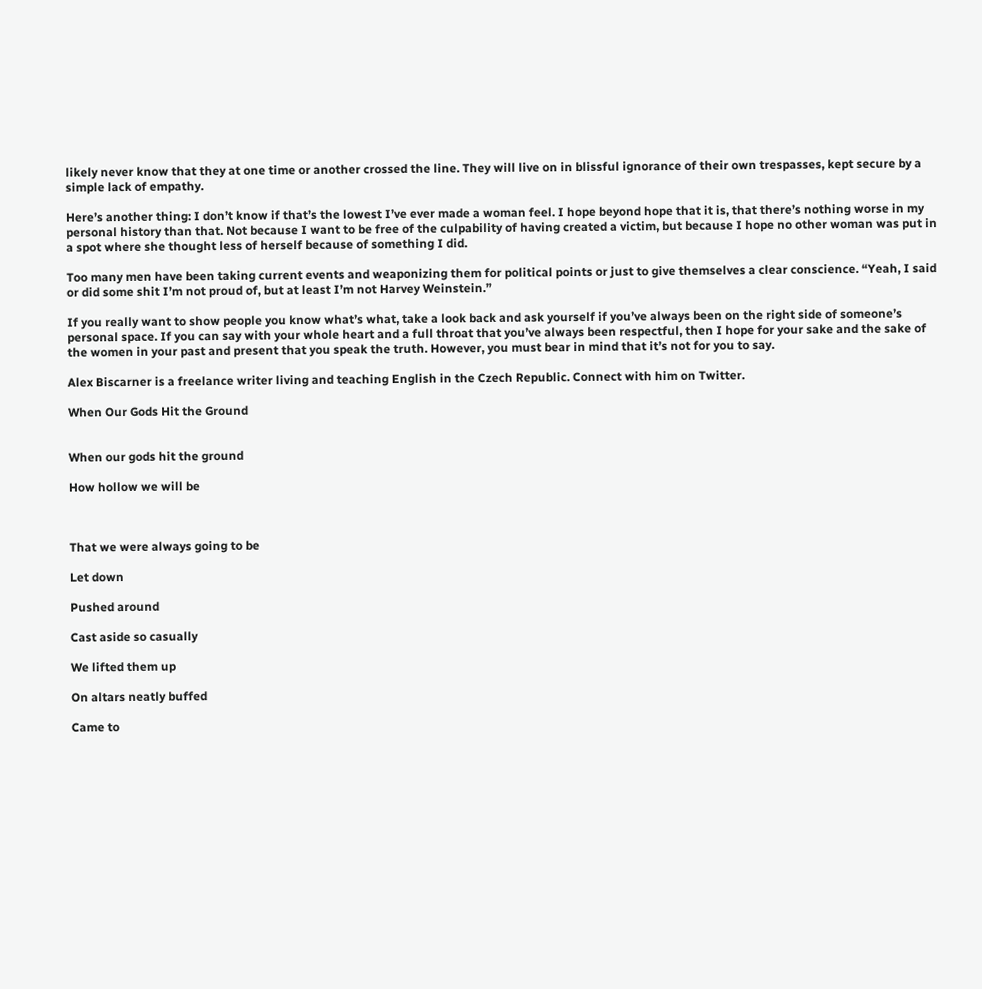likely never know that they at one time or another crossed the line. They will live on in blissful ignorance of their own trespasses, kept secure by a simple lack of empathy.

Here’s another thing: I don’t know if that’s the lowest I’ve ever made a woman feel. I hope beyond hope that it is, that there’s nothing worse in my personal history than that. Not because I want to be free of the culpability of having created a victim, but because I hope no other woman was put in a spot where she thought less of herself because of something I did.

Too many men have been taking current events and weaponizing them for political points or just to give themselves a clear conscience. “Yeah, I said or did some shit I’m not proud of, but at least I’m not Harvey Weinstein.”

If you really want to show people you know what’s what, take a look back and ask yourself if you’ve always been on the right side of someone’s personal space. If you can say with your whole heart and a full throat that you’ve always been respectful, then I hope for your sake and the sake of the women in your past and present that you speak the truth. However, you must bear in mind that it’s not for you to say.

Alex Biscarner is a freelance writer living and teaching English in the Czech Republic. Connect with him on Twitter.

When Our Gods Hit the Ground


When our gods hit the ground

How hollow we will be



That we were always going to be

Let down

Pushed around

Cast aside so casually

We lifted them up

On altars neatly buffed

Came to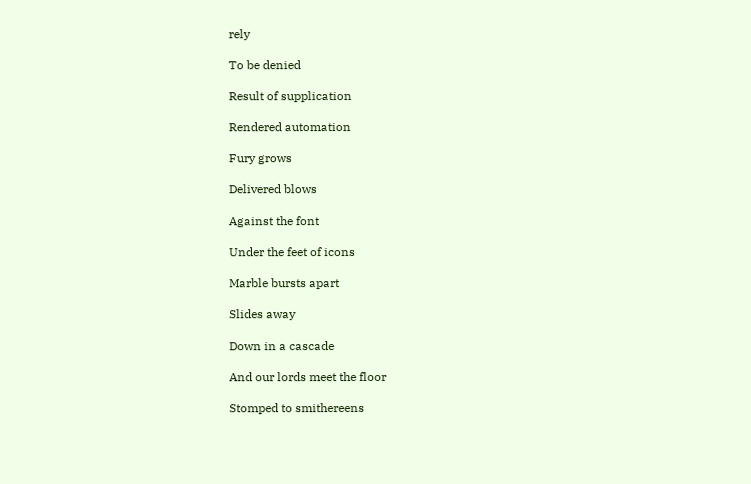rely

To be denied

Result of supplication

Rendered automation

Fury grows

Delivered blows

Against the font

Under the feet of icons

Marble bursts apart

Slides away

Down in a cascade

And our lords meet the floor

Stomped to smithereens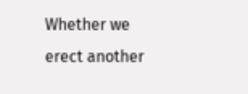Whether we erect another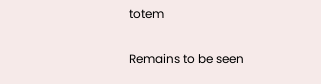totem

Remains to be seen